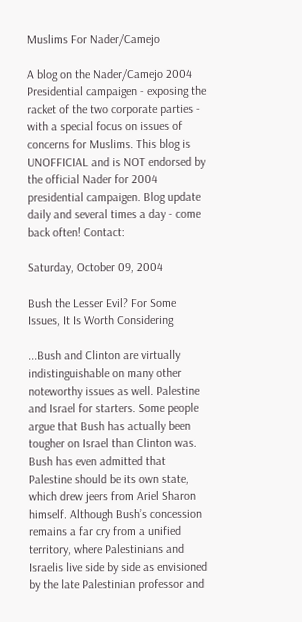Muslims For Nader/Camejo

A blog on the Nader/Camejo 2004 Presidential campaigen - exposing the racket of the two corporate parties - with a special focus on issues of concerns for Muslims. This blog is UNOFFICIAL and is NOT endorsed by the official Nader for 2004 presidential campaigen. Blog update daily and several times a day - come back often! Contact:

Saturday, October 09, 2004

Bush the Lesser Evil? For Some Issues, It Is Worth Considering

...Bush and Clinton are virtually indistinguishable on many other noteworthy issues as well. Palestine and Israel for starters. Some people argue that Bush has actually been tougher on Israel than Clinton was. Bush has even admitted that Palestine should be its own state, which drew jeers from Ariel Sharon himself. Although Bush’s concession remains a far cry from a unified territory, where Palestinians and Israelis live side by side as envisioned by the late Palestinian professor and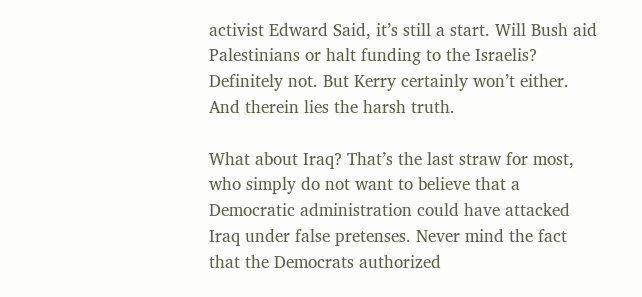activist Edward Said, it’s still a start. Will Bush aid Palestinians or halt funding to the Israelis? Definitely not. But Kerry certainly won’t either. And therein lies the harsh truth.

What about Iraq? That’s the last straw for most, who simply do not want to believe that a Democratic administration could have attacked Iraq under false pretenses. Never mind the fact that the Democrats authorized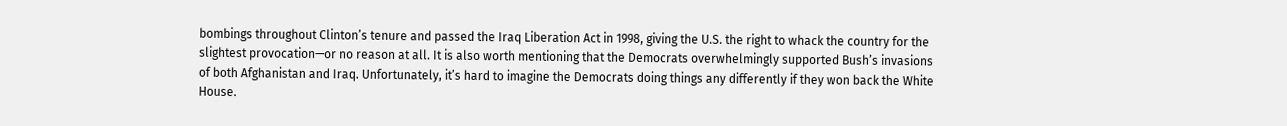bombings throughout Clinton’s tenure and passed the Iraq Liberation Act in 1998, giving the U.S. the right to whack the country for the slightest provocation—or no reason at all. It is also worth mentioning that the Democrats overwhelmingly supported Bush’s invasions of both Afghanistan and Iraq. Unfortunately, it’s hard to imagine the Democrats doing things any differently if they won back the White House.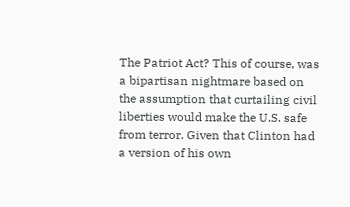The Patriot Act? This of course, was a bipartisan nightmare based on the assumption that curtailing civil liberties would make the U.S. safe from terror. Given that Clinton had a version of his own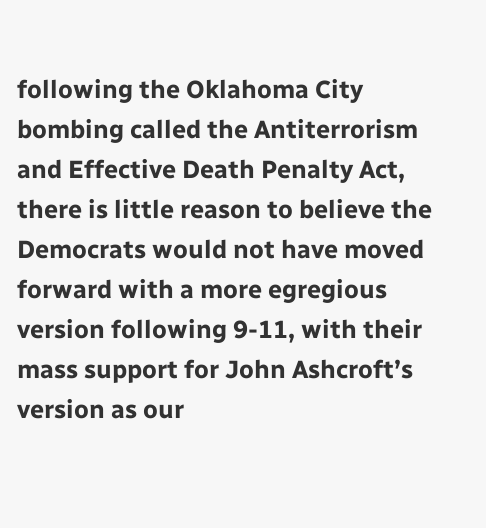following the Oklahoma City bombing called the Antiterrorism and Effective Death Penalty Act, there is little reason to believe the Democrats would not have moved forward with a more egregious version following 9-11, with their mass support for John Ashcroft’s version as our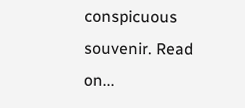conspicuous souvenir. Read on...